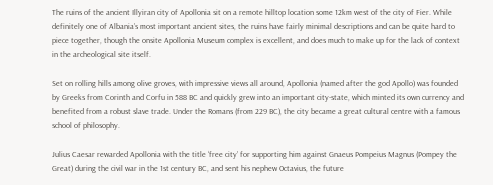The ruins of the ancient Illyiran city of Apollonia sit on a remote hilltop location some 12km west of the city of Fier. While definitely one of Albania’s most important ancient sites, the ruins have fairly minimal descriptions and can be quite hard to piece together, though the onsite Apollonia Museum complex is excellent, and does much to make up for the lack of context in the archeological site itself.

Set on rolling hills among olive groves, with impressive views all around, Apollonia (named after the god Apollo) was founded by Greeks from Corinth and Corfu in 588 BC and quickly grew into an important city-state, which minted its own currency and benefited from a robust slave trade. Under the Romans (from 229 BC), the city became a great cultural centre with a famous school of philosophy.

Julius Caesar rewarded Apollonia with the title ‘free city’ for supporting him against Gnaeus Pompeius Magnus (Pompey the Great) during the civil war in the 1st century BC, and sent his nephew Octavius, the future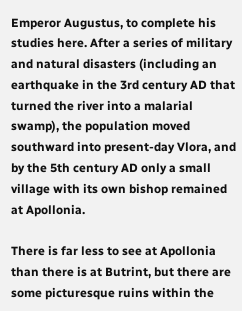Emperor Augustus, to complete his studies here. After a series of military and natural disasters (including an earthquake in the 3rd century AD that turned the river into a malarial swamp), the population moved southward into present-day Vlora, and by the 5th century AD only a small village with its own bishop remained at Apollonia.

There is far less to see at Apollonia than there is at Butrint, but there are some picturesque ruins within the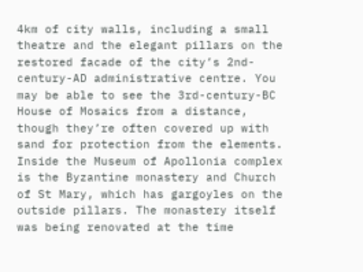4km of city walls, including a small theatre and the elegant pillars on the restored facade of the city’s 2nd-century-AD administrative centre. You may be able to see the 3rd-century-BC House of Mosaics from a distance, though they’re often covered up with sand for protection from the elements. Inside the Museum of Apollonia complex is the Byzantine monastery and Church of St Mary, which has gargoyles on the outside pillars. The monastery itself was being renovated at the time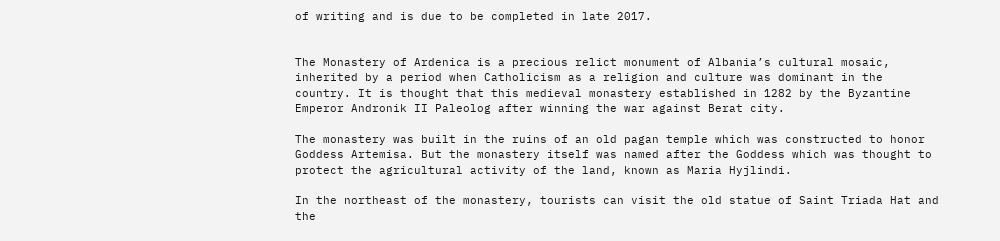of writing and is due to be completed in late 2017.


The Monastery of Ardenica is a precious relict monument of Albania’s cultural mosaic, inherited by a period when Catholicism as a religion and culture was dominant in the country. It is thought that this medieval monastery established in 1282 by the Byzantine Emperor Andronik II Paleolog after winning the war against Berat city.

The monastery was built in the ruins of an old pagan temple which was constructed to honor Goddess Artemisa. But the monastery itself was named after the Goddess which was thought to protect the agricultural activity of the land, known as Maria Hyjlindi.

In the northeast of the monastery, tourists can visit the old statue of Saint Triada Hat and the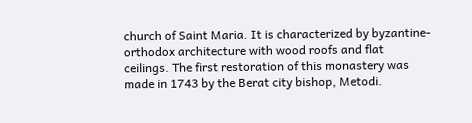church of Saint Maria. It is characterized by byzantine-orthodox architecture with wood roofs and flat ceilings. The first restoration of this monastery was made in 1743 by the Berat city bishop, Metodi.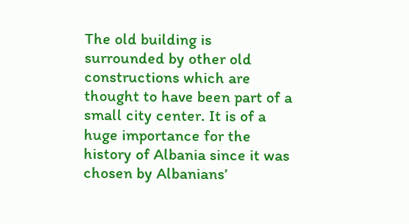The old building is surrounded by other old constructions which are thought to have been part of a small city center. It is of a huge importance for the history of Albania since it was chosen by Albanians’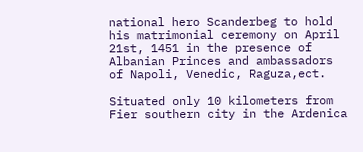national hero Scanderbeg to hold his matrimonial ceremony on April 21st, 1451 in the presence of Albanian Princes and ambassadors of Napoli, Venedic, Raguza,ect.

Situated only 10 kilometers from Fier southern city in the Ardenica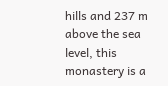hills and 237 m above the sea level, this monastery is a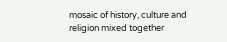mosaic of history, culture and religion mixed together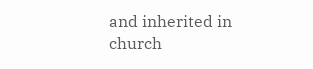and inherited in church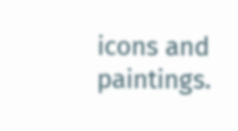icons and paintings.